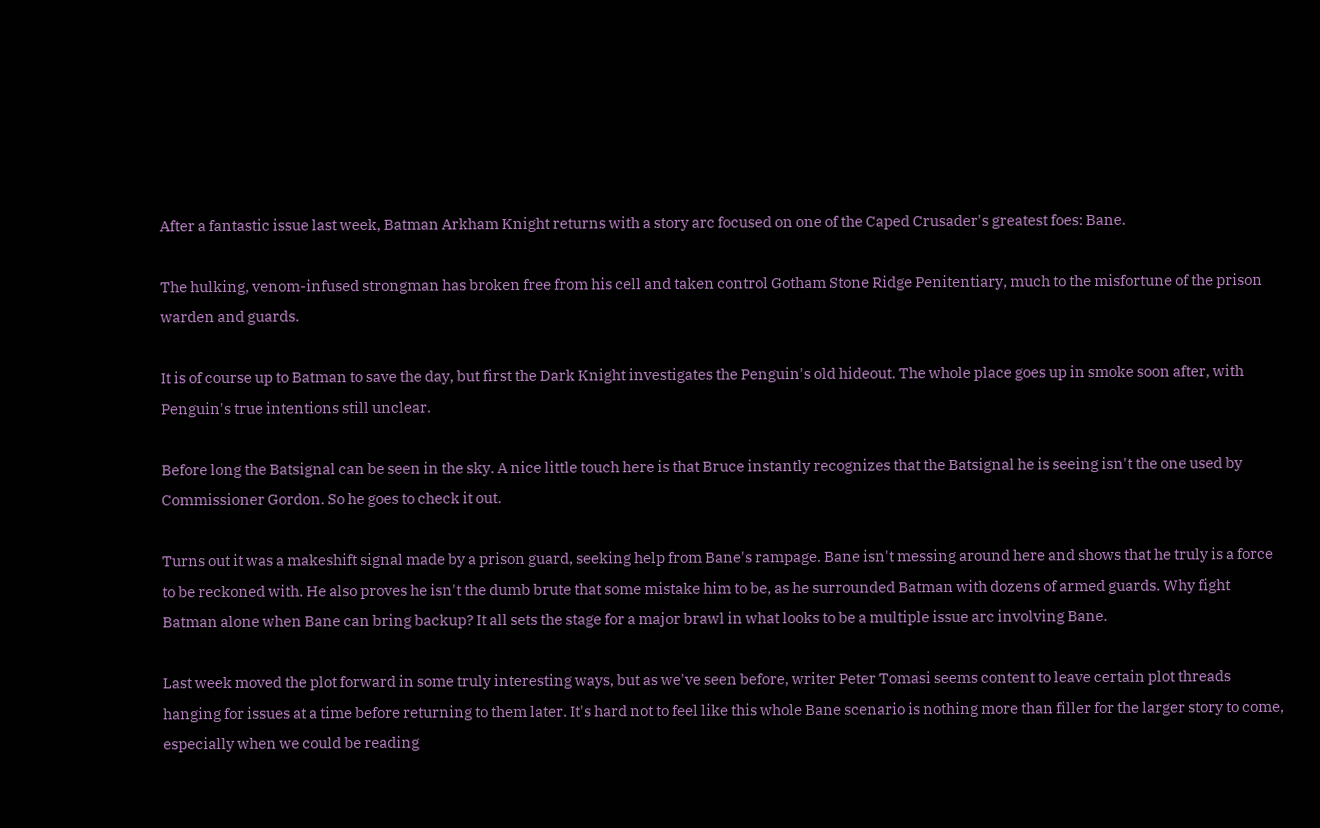After a fantastic issue last week, Batman Arkham Knight returns with a story arc focused on one of the Caped Crusader's greatest foes: Bane.

The hulking, venom-infused strongman has broken free from his cell and taken control Gotham Stone Ridge Penitentiary, much to the misfortune of the prison warden and guards.

It is of course up to Batman to save the day, but first the Dark Knight investigates the Penguin's old hideout. The whole place goes up in smoke soon after, with Penguin's true intentions still unclear.

Before long the Batsignal can be seen in the sky. A nice little touch here is that Bruce instantly recognizes that the Batsignal he is seeing isn't the one used by Commissioner Gordon. So he goes to check it out.

Turns out it was a makeshift signal made by a prison guard, seeking help from Bane's rampage. Bane isn't messing around here and shows that he truly is a force to be reckoned with. He also proves he isn't the dumb brute that some mistake him to be, as he surrounded Batman with dozens of armed guards. Why fight Batman alone when Bane can bring backup? It all sets the stage for a major brawl in what looks to be a multiple issue arc involving Bane.

Last week moved the plot forward in some truly interesting ways, but as we've seen before, writer Peter Tomasi seems content to leave certain plot threads hanging for issues at a time before returning to them later. It's hard not to feel like this whole Bane scenario is nothing more than filler for the larger story to come, especially when we could be reading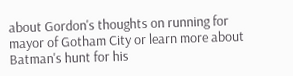about Gordon's thoughts on running for mayor of Gotham City or learn more about Batman's hunt for his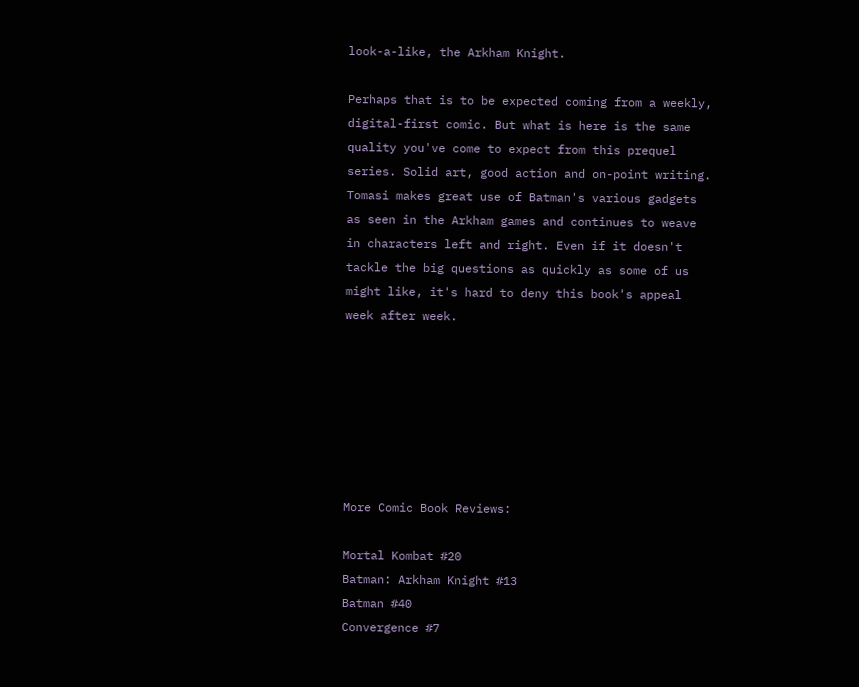look-a-like, the Arkham Knight.

Perhaps that is to be expected coming from a weekly, digital-first comic. But what is here is the same quality you've come to expect from this prequel series. Solid art, good action and on-point writing. Tomasi makes great use of Batman's various gadgets as seen in the Arkham games and continues to weave in characters left and right. Even if it doesn't tackle the big questions as quickly as some of us might like, it's hard to deny this book's appeal week after week.







More Comic Book Reviews:

Mortal Kombat #20
Batman: Arkham Knight #13
Batman #40
Convergence #7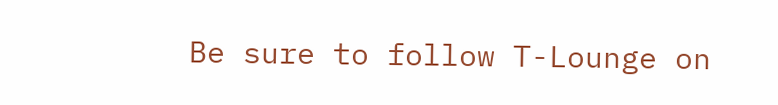Be sure to follow T-Lounge on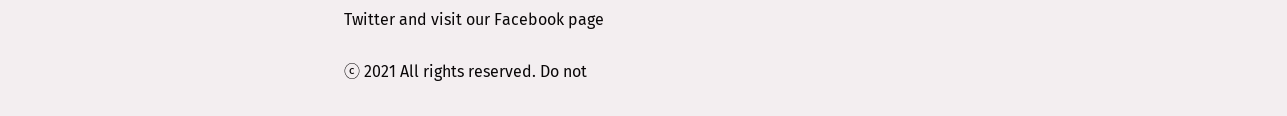Twitter and visit our Facebook page

ⓒ 2021 All rights reserved. Do not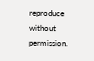reproduce without permission.